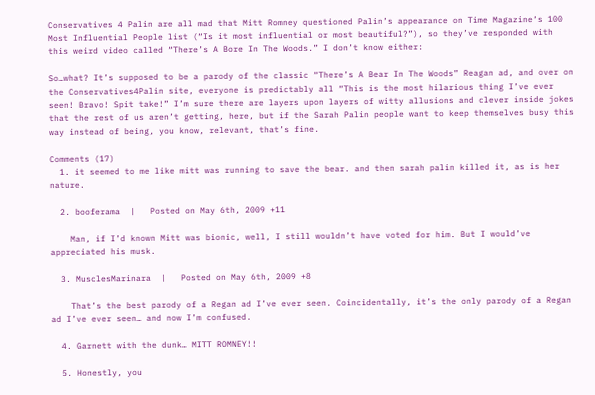Conservatives 4 Palin are all mad that Mitt Romney questioned Palin’s appearance on Time Magazine‘s 100 Most Influential People list (“Is it most influential or most beautiful?”), so they’ve responded with this weird video called “There’s A Bore In The Woods.” I don’t know either:

So…what? It’s supposed to be a parody of the classic “There’s A Bear In The Woods” Reagan ad, and over on the Conservatives4Palin site, everyone is predictably all “This is the most hilarious thing I’ve ever seen! Bravo! Spit take!” I’m sure there are layers upon layers of witty allusions and clever inside jokes that the rest of us aren’t getting, here, but if the Sarah Palin people want to keep themselves busy this way instead of being, you know, relevant, that’s fine.

Comments (17)
  1. it seemed to me like mitt was running to save the bear. and then sarah palin killed it, as is her nature.

  2. booferama  |   Posted on May 6th, 2009 +11

    Man, if I’d known Mitt was bionic, well, I still wouldn’t have voted for him. But I would’ve appreciated his musk.

  3. MusclesMarinara  |   Posted on May 6th, 2009 +8

    That’s the best parody of a Regan ad I’ve ever seen. Coincidentally, it’s the only parody of a Regan ad I’ve ever seen… and now I’m confused.

  4. Garnett with the dunk… MITT ROMNEY!!

  5. Honestly, you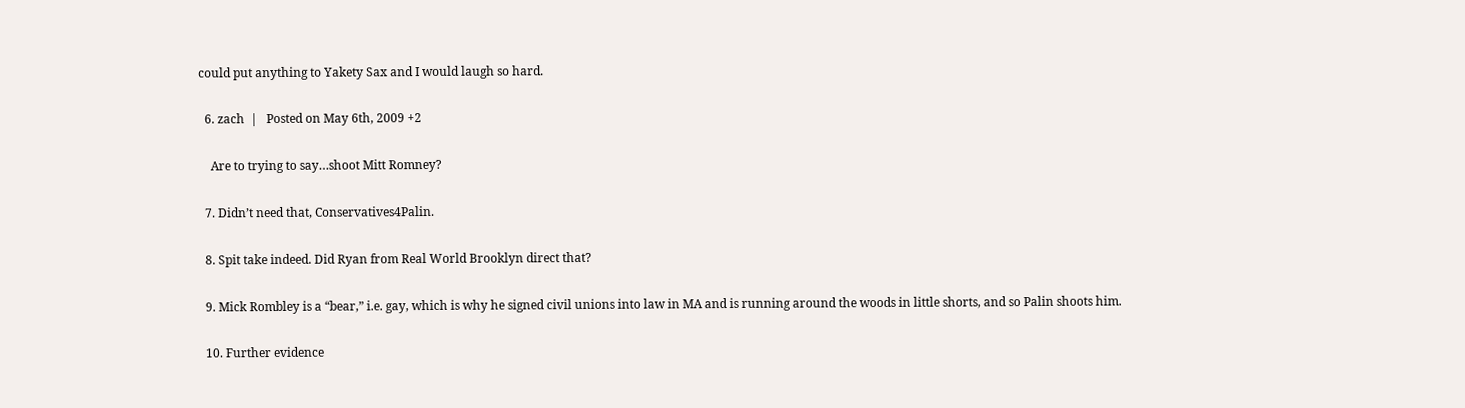could put anything to Yakety Sax and I would laugh so hard.

  6. zach  |   Posted on May 6th, 2009 +2

    Are to trying to say…shoot Mitt Romney?

  7. Didn’t need that, Conservatives4Palin.

  8. Spit take indeed. Did Ryan from Real World Brooklyn direct that?

  9. Mick Rombley is a “bear,” i.e. gay, which is why he signed civil unions into law in MA and is running around the woods in little shorts, and so Palin shoots him.

  10. Further evidence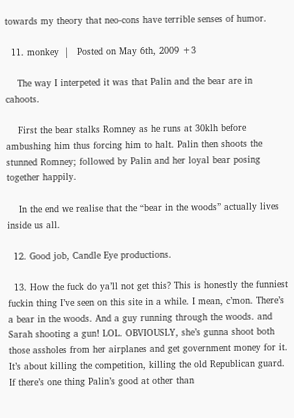towards my theory that neo-cons have terrible senses of humor.

  11. monkey  |   Posted on May 6th, 2009 +3

    The way I interpeted it was that Palin and the bear are in cahoots.

    First the bear stalks Romney as he runs at 30klh before ambushing him thus forcing him to halt. Palin then shoots the stunned Romney; followed by Palin and her loyal bear posing together happily.

    In the end we realise that the “bear in the woods” actually lives inside us all.

  12. Good job, Candle Eye productions.

  13. How the fuck do ya’ll not get this? This is honestly the funniest fuckin thing I’ve seen on this site in a while. I mean, c’mon. There’s a bear in the woods. And a guy running through the woods. and Sarah shooting a gun! LOL. OBVIOUSLY, she’s gunna shoot both those assholes from her airplanes and get government money for it. It’s about killing the competition, killing the old Republican guard. If there’s one thing Palin’s good at other than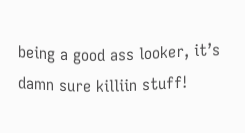being a good ass looker, it’s damn sure killiin stuff!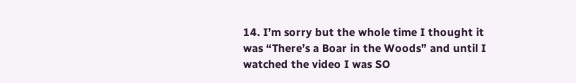14. I’m sorry but the whole time I thought it was “There’s a Boar in the Woods” and until I watched the video I was SO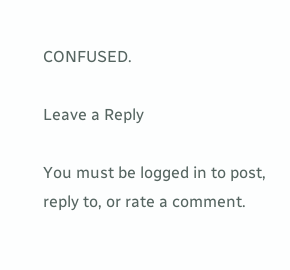CONFUSED.

Leave a Reply

You must be logged in to post, reply to, or rate a comment.